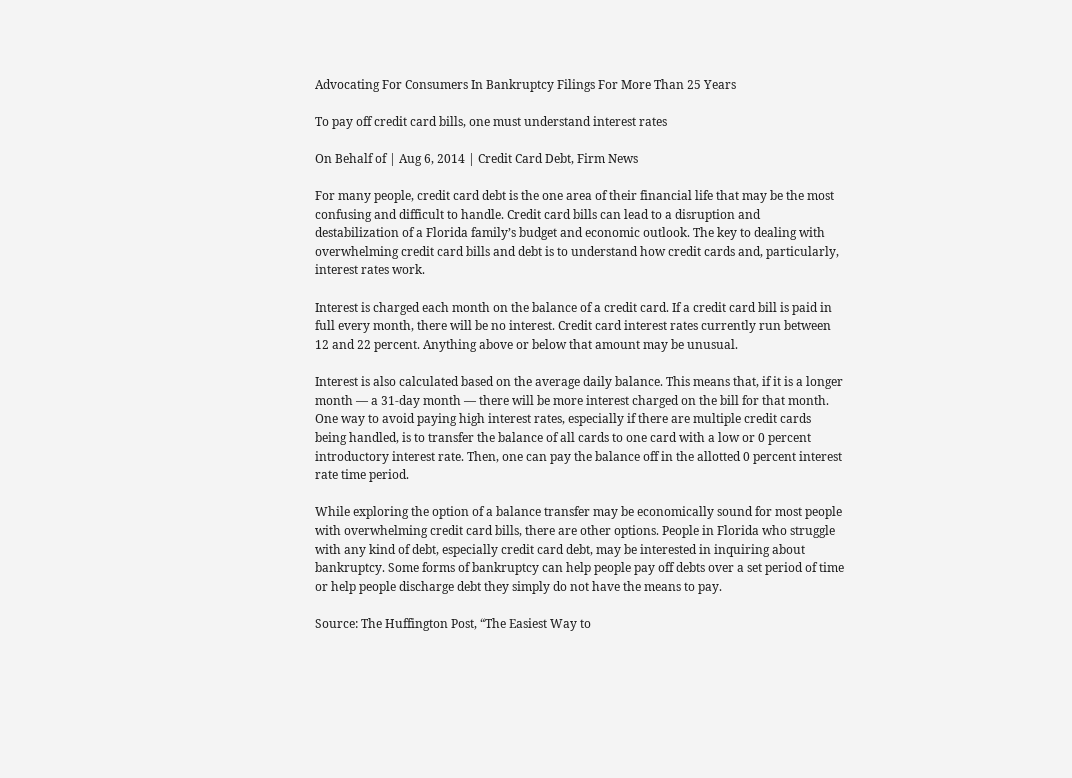Advocating For Consumers In Bankruptcy Filings For More Than 25 Years

To pay off credit card bills, one must understand interest rates

On Behalf of | Aug 6, 2014 | Credit Card Debt, Firm News

For many people, credit card debt is the one area of their financial life that may be the most confusing and difficult to handle. Credit card bills can lead to a disruption and destabilization of a Florida family’s budget and economic outlook. The key to dealing with overwhelming credit card bills and debt is to understand how credit cards and, particularly, interest rates work.

Interest is charged each month on the balance of a credit card. If a credit card bill is paid in full every month, there will be no interest. Credit card interest rates currently run between 12 and 22 percent. Anything above or below that amount may be unusual.

Interest is also calculated based on the average daily balance. This means that, if it is a longer month — a 31-day month — there will be more interest charged on the bill for that month. One way to avoid paying high interest rates, especially if there are multiple credit cards being handled, is to transfer the balance of all cards to one card with a low or 0 percent introductory interest rate. Then, one can pay the balance off in the allotted 0 percent interest rate time period.

While exploring the option of a balance transfer may be economically sound for most people with overwhelming credit card bills, there are other options. People in Florida who struggle with any kind of debt, especially credit card debt, may be interested in inquiring about bankruptcy. Some forms of bankruptcy can help people pay off debts over a set period of time or help people discharge debt they simply do not have the means to pay.

Source: The Huffington Post, “The Easiest Way to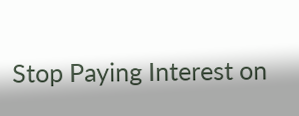Stop Paying Interest on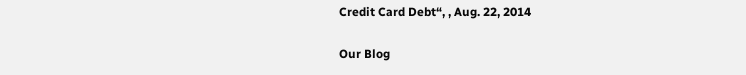Credit Card Debt“, , Aug. 22, 2014

Our Blog